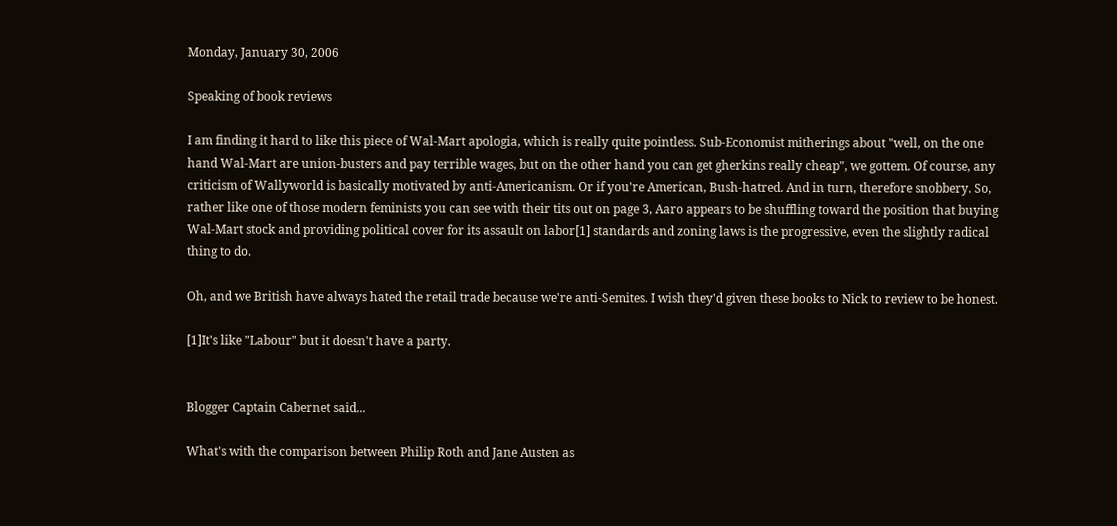Monday, January 30, 2006

Speaking of book reviews

I am finding it hard to like this piece of Wal-Mart apologia, which is really quite pointless. Sub-Economist mitherings about "well, on the one hand Wal-Mart are union-busters and pay terrible wages, but on the other hand you can get gherkins really cheap", we gottem. Of course, any criticism of Wallyworld is basically motivated by anti-Americanism. Or if you're American, Bush-hatred. And in turn, therefore snobbery. So, rather like one of those modern feminists you can see with their tits out on page 3, Aaro appears to be shuffling toward the position that buying Wal-Mart stock and providing political cover for its assault on labor[1] standards and zoning laws is the progressive, even the slightly radical thing to do.

Oh, and we British have always hated the retail trade because we're anti-Semites. I wish they'd given these books to Nick to review to be honest.

[1]It's like "Labour" but it doesn't have a party.


Blogger Captain Cabernet said...

What's with the comparison between Philip Roth and Jane Austen as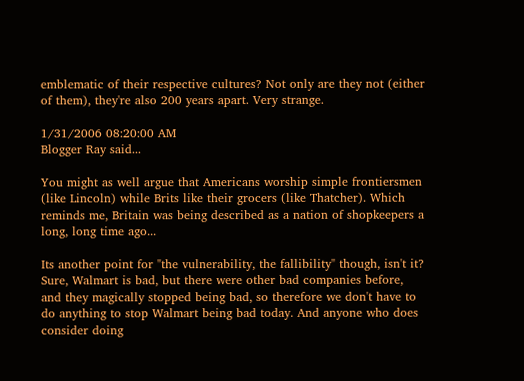emblematic of their respective cultures? Not only are they not (either of them), they're also 200 years apart. Very strange.

1/31/2006 08:20:00 AM
Blogger Ray said...

You might as well argue that Americans worship simple frontiersmen (like Lincoln) while Brits like their grocers (like Thatcher). Which reminds me, Britain was being described as a nation of shopkeepers a long, long time ago...

Its another point for "the vulnerability, the fallibility" though, isn't it? Sure, Walmart is bad, but there were other bad companies before, and they magically stopped being bad, so therefore we don't have to do anything to stop Walmart being bad today. And anyone who does consider doing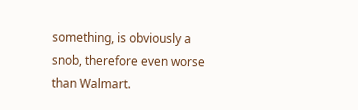something, is obviously a snob, therefore even worse than Walmart.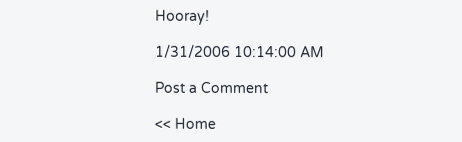Hooray!

1/31/2006 10:14:00 AM

Post a Comment

<< Home